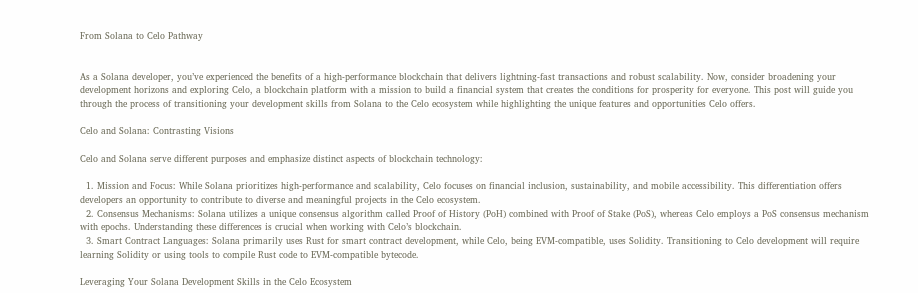From Solana to Celo Pathway


As a Solana developer, you’ve experienced the benefits of a high-performance blockchain that delivers lightning-fast transactions and robust scalability. Now, consider broadening your development horizons and exploring Celo, a blockchain platform with a mission to build a financial system that creates the conditions for prosperity for everyone. This post will guide you through the process of transitioning your development skills from Solana to the Celo ecosystem while highlighting the unique features and opportunities Celo offers.

Celo and Solana: Contrasting Visions

Celo and Solana serve different purposes and emphasize distinct aspects of blockchain technology:

  1. Mission and Focus: While Solana prioritizes high-performance and scalability, Celo focuses on financial inclusion, sustainability, and mobile accessibility. This differentiation offers developers an opportunity to contribute to diverse and meaningful projects in the Celo ecosystem.
  2. Consensus Mechanisms: Solana utilizes a unique consensus algorithm called Proof of History (PoH) combined with Proof of Stake (PoS), whereas Celo employs a PoS consensus mechanism with epochs. Understanding these differences is crucial when working with Celo’s blockchain.
  3. Smart Contract Languages: Solana primarily uses Rust for smart contract development, while Celo, being EVM-compatible, uses Solidity. Transitioning to Celo development will require learning Solidity or using tools to compile Rust code to EVM-compatible bytecode.

Leveraging Your Solana Development Skills in the Celo Ecosystem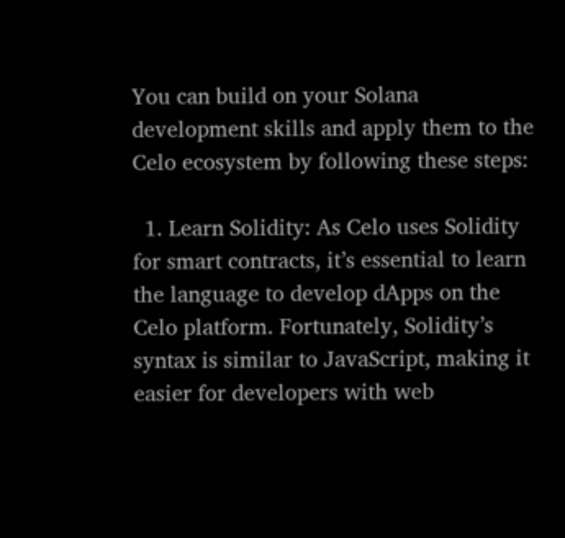You can build on your Solana development skills and apply them to the Celo ecosystem by following these steps:

  1. Learn Solidity: As Celo uses Solidity for smart contracts, it’s essential to learn the language to develop dApps on the Celo platform. Fortunately, Solidity’s syntax is similar to JavaScript, making it easier for developers with web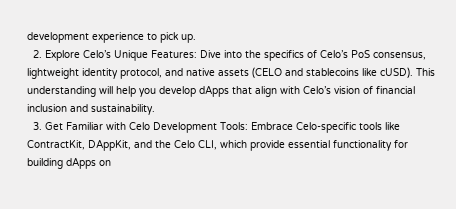development experience to pick up.
  2. Explore Celo’s Unique Features: Dive into the specifics of Celo’s PoS consensus, lightweight identity protocol, and native assets (CELO and stablecoins like cUSD). This understanding will help you develop dApps that align with Celo’s vision of financial inclusion and sustainability.
  3. Get Familiar with Celo Development Tools: Embrace Celo-specific tools like ContractKit, DAppKit, and the Celo CLI, which provide essential functionality for building dApps on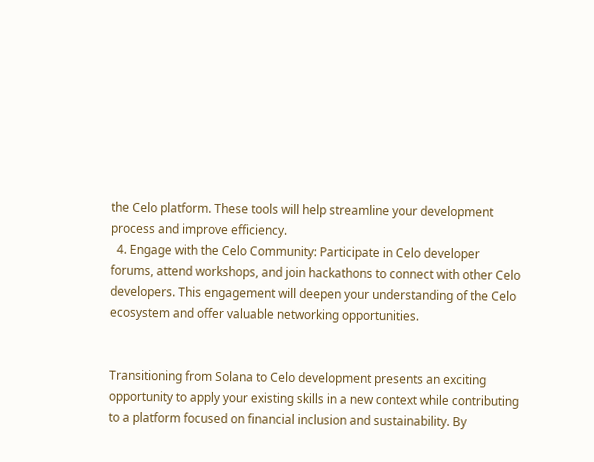the Celo platform. These tools will help streamline your development process and improve efficiency.
  4. Engage with the Celo Community: Participate in Celo developer forums, attend workshops, and join hackathons to connect with other Celo developers. This engagement will deepen your understanding of the Celo ecosystem and offer valuable networking opportunities.


Transitioning from Solana to Celo development presents an exciting opportunity to apply your existing skills in a new context while contributing to a platform focused on financial inclusion and sustainability. By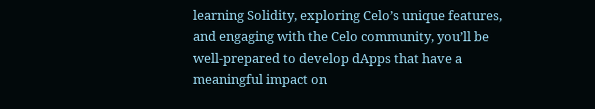learning Solidity, exploring Celo’s unique features, and engaging with the Celo community, you’ll be well-prepared to develop dApps that have a meaningful impact on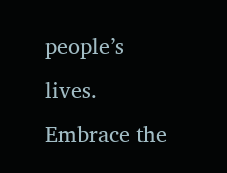people’s lives. Embrace the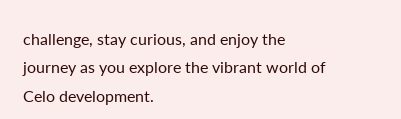challenge, stay curious, and enjoy the journey as you explore the vibrant world of Celo development.